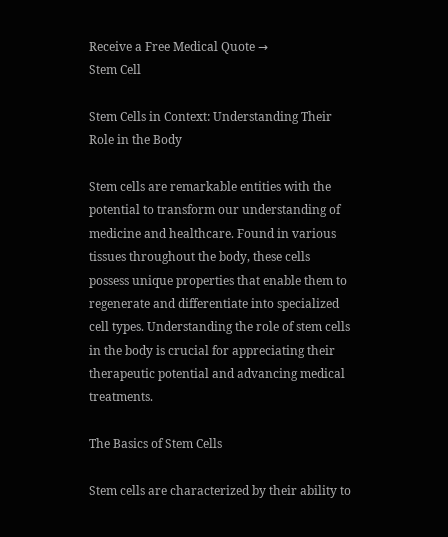Receive a Free Medical Quote →
Stem Cell

Stem Cells in Context: Understanding Their Role in the Body

Stem cells are remarkable entities with the potential to transform our understanding of medicine and healthcare. Found in various tissues throughout the body, these cells possess unique properties that enable them to regenerate and differentiate into specialized cell types. Understanding the role of stem cells in the body is crucial for appreciating their therapeutic potential and advancing medical treatments.

The Basics of Stem Cells

Stem cells are characterized by their ability to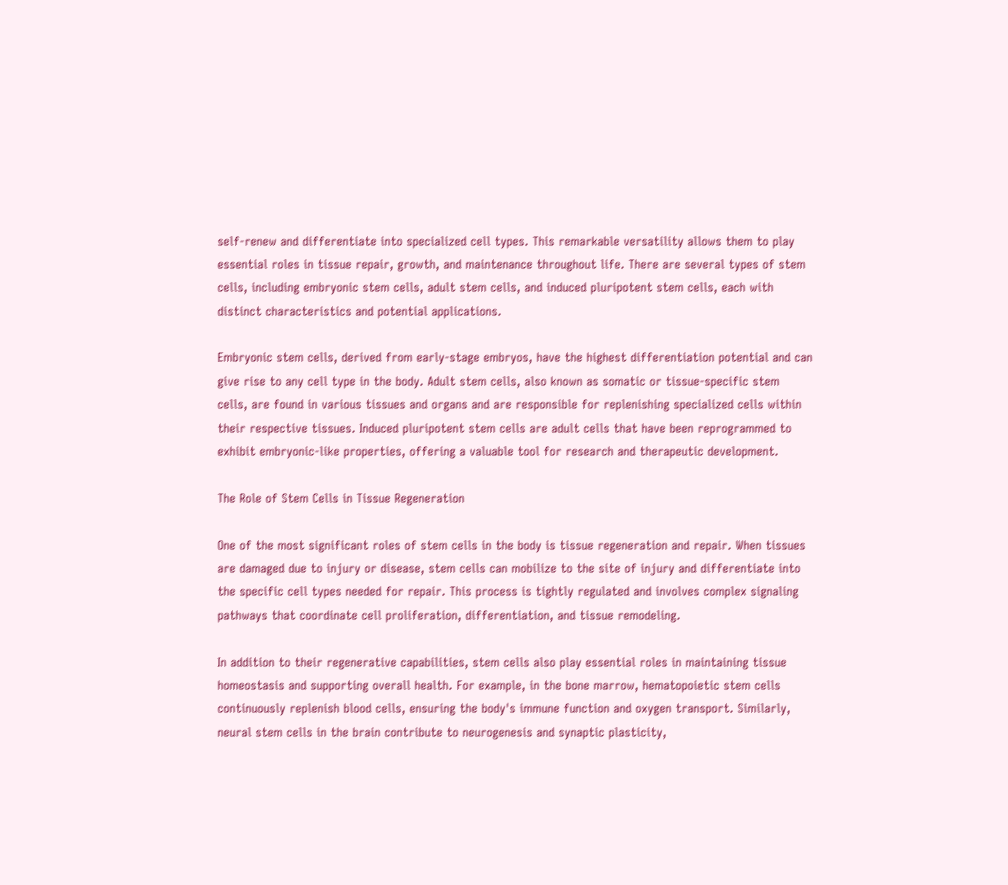self-renew and differentiate into specialized cell types. This remarkable versatility allows them to play essential roles in tissue repair, growth, and maintenance throughout life. There are several types of stem cells, including embryonic stem cells, adult stem cells, and induced pluripotent stem cells, each with distinct characteristics and potential applications.

Embryonic stem cells, derived from early-stage embryos, have the highest differentiation potential and can give rise to any cell type in the body. Adult stem cells, also known as somatic or tissue-specific stem cells, are found in various tissues and organs and are responsible for replenishing specialized cells within their respective tissues. Induced pluripotent stem cells are adult cells that have been reprogrammed to exhibit embryonic-like properties, offering a valuable tool for research and therapeutic development.

The Role of Stem Cells in Tissue Regeneration

One of the most significant roles of stem cells in the body is tissue regeneration and repair. When tissues are damaged due to injury or disease, stem cells can mobilize to the site of injury and differentiate into the specific cell types needed for repair. This process is tightly regulated and involves complex signaling pathways that coordinate cell proliferation, differentiation, and tissue remodeling.

In addition to their regenerative capabilities, stem cells also play essential roles in maintaining tissue homeostasis and supporting overall health. For example, in the bone marrow, hematopoietic stem cells continuously replenish blood cells, ensuring the body's immune function and oxygen transport. Similarly, neural stem cells in the brain contribute to neurogenesis and synaptic plasticity,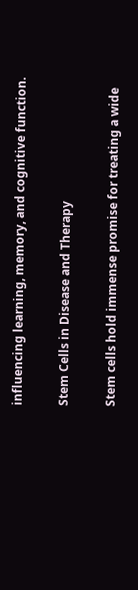influencing learning, memory, and cognitive function.

Stem Cells in Disease and Therapy

Stem cells hold immense promise for treating a wide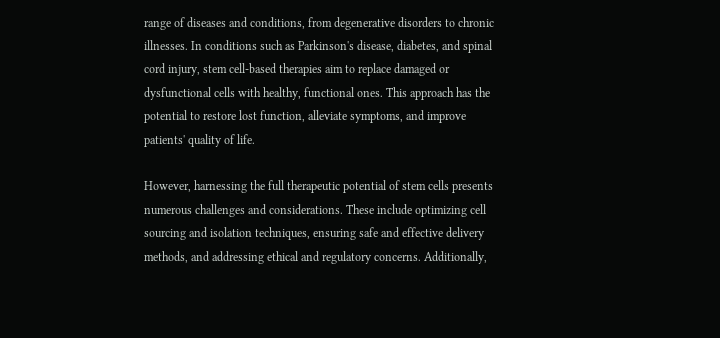range of diseases and conditions, from degenerative disorders to chronic illnesses. In conditions such as Parkinson's disease, diabetes, and spinal cord injury, stem cell-based therapies aim to replace damaged or dysfunctional cells with healthy, functional ones. This approach has the potential to restore lost function, alleviate symptoms, and improve patients' quality of life.

However, harnessing the full therapeutic potential of stem cells presents numerous challenges and considerations. These include optimizing cell sourcing and isolation techniques, ensuring safe and effective delivery methods, and addressing ethical and regulatory concerns. Additionally,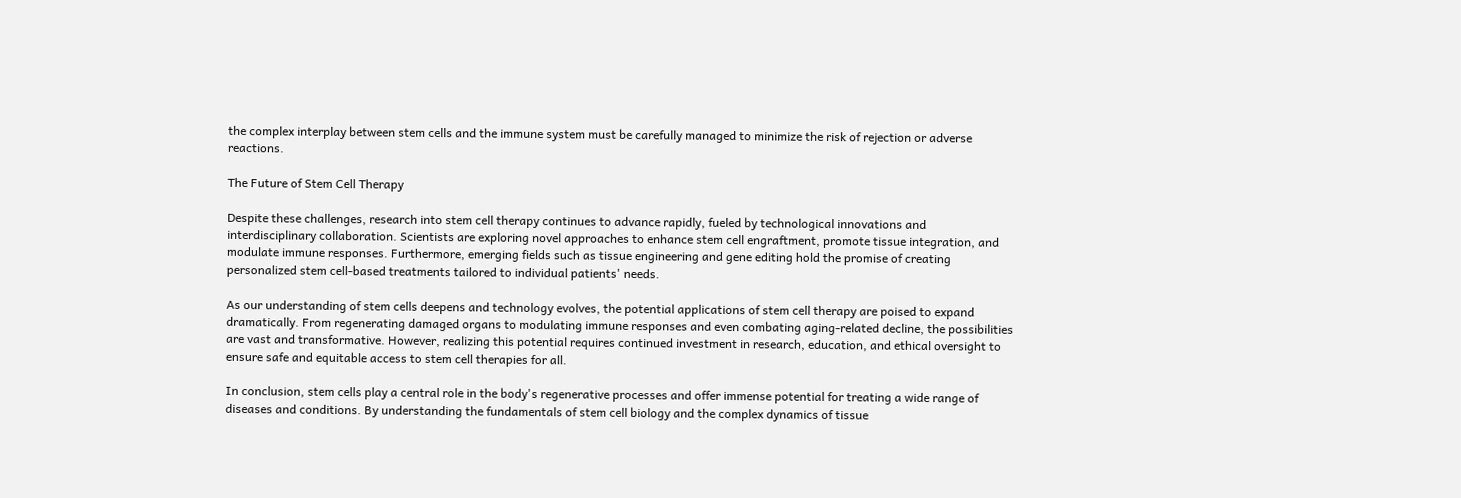the complex interplay between stem cells and the immune system must be carefully managed to minimize the risk of rejection or adverse reactions.

The Future of Stem Cell Therapy

Despite these challenges, research into stem cell therapy continues to advance rapidly, fueled by technological innovations and interdisciplinary collaboration. Scientists are exploring novel approaches to enhance stem cell engraftment, promote tissue integration, and modulate immune responses. Furthermore, emerging fields such as tissue engineering and gene editing hold the promise of creating personalized stem cell-based treatments tailored to individual patients' needs.

As our understanding of stem cells deepens and technology evolves, the potential applications of stem cell therapy are poised to expand dramatically. From regenerating damaged organs to modulating immune responses and even combating aging-related decline, the possibilities are vast and transformative. However, realizing this potential requires continued investment in research, education, and ethical oversight to ensure safe and equitable access to stem cell therapies for all.

In conclusion, stem cells play a central role in the body's regenerative processes and offer immense potential for treating a wide range of diseases and conditions. By understanding the fundamentals of stem cell biology and the complex dynamics of tissue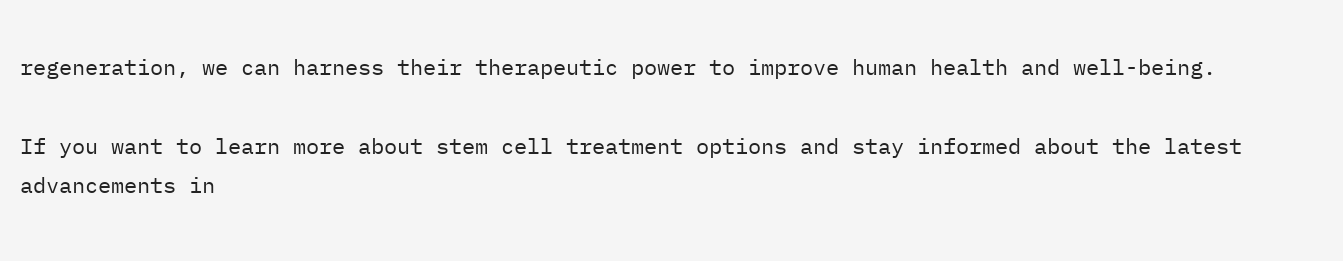regeneration, we can harness their therapeutic power to improve human health and well-being.

If you want to learn more about stem cell treatment options and stay informed about the latest advancements in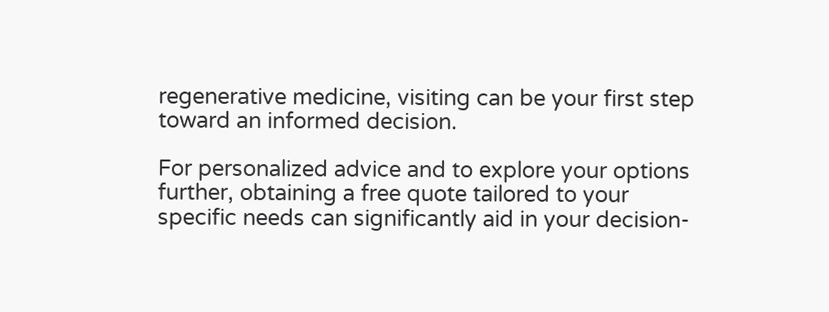regenerative medicine, visiting can be your first step toward an informed decision.

For personalized advice and to explore your options further, obtaining a free quote tailored to your specific needs can significantly aid in your decision-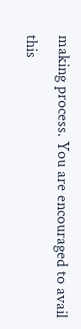making process. You are encouraged to avail this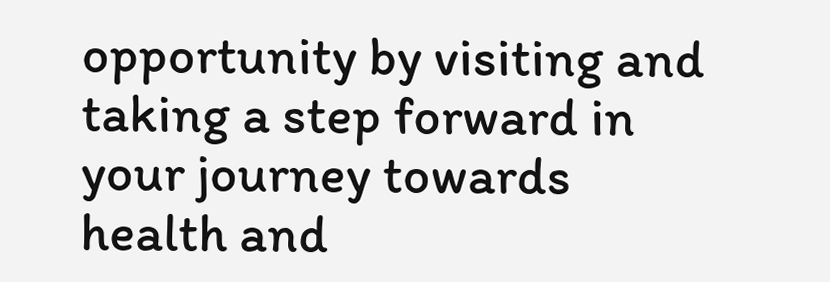opportunity by visiting and taking a step forward in your journey towards health and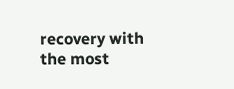recovery with the most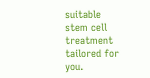suitable stem cell treatment tailored for you.